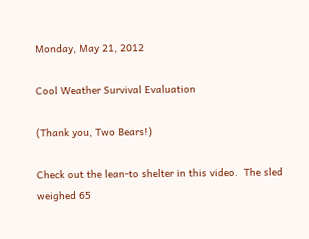Monday, May 21, 2012

Cool Weather Survival Evaluation

(Thank you, Two Bears!)

Check out the lean-to shelter in this video.  The sled weighed 65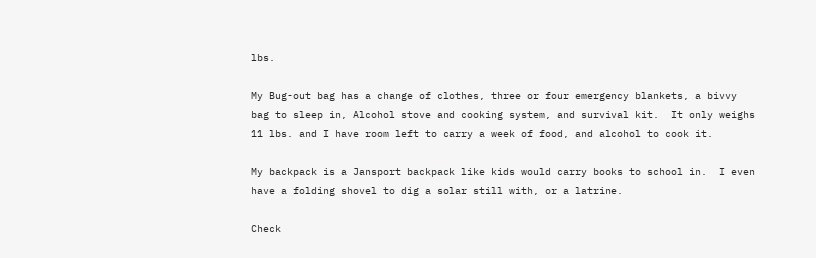lbs.

My Bug-out bag has a change of clothes, three or four emergency blankets, a bivvy bag to sleep in, Alcohol stove and cooking system, and survival kit.  It only weighs 11 lbs. and I have room left to carry a week of food, and alcohol to cook it.

My backpack is a Jansport backpack like kids would carry books to school in.  I even have a folding shovel to dig a solar still with, or a latrine.

Check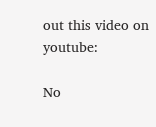out this video on youtube:

No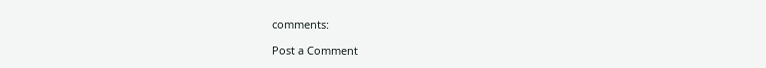comments:

Post a Comment